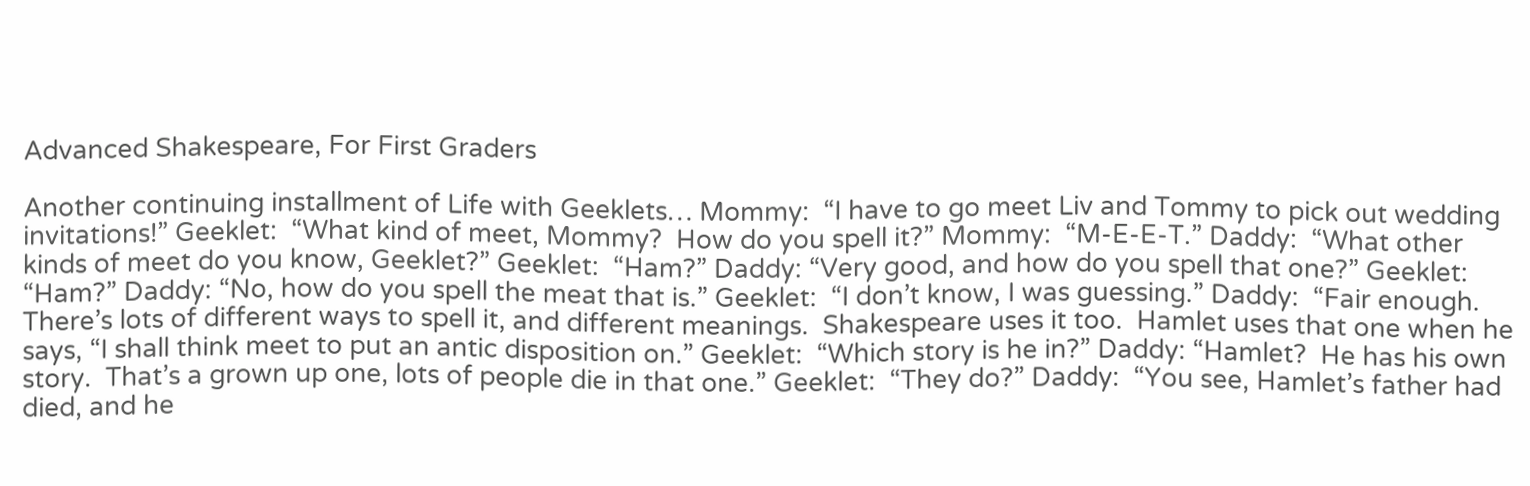Advanced Shakespeare, For First Graders

Another continuing installment of Life with Geeklets… Mommy:  “I have to go meet Liv and Tommy to pick out wedding invitations!” Geeklet:  “What kind of meet, Mommy?  How do you spell it?” Mommy:  “M-E-E-T.” Daddy:  “What other kinds of meet do you know, Geeklet?” Geeklet:  “Ham?” Daddy: “Very good, and how do you spell that one?” Geeklet: “Ham?” Daddy: “No, how do you spell the meat that is.” Geeklet:  “I don’t know, I was guessing.” Daddy:  “Fair enough.  There’s lots of different ways to spell it, and different meanings.  Shakespeare uses it too.  Hamlet uses that one when he says, “I shall think meet to put an antic disposition on.” Geeklet:  “Which story is he in?” Daddy: “Hamlet?  He has his own story.  That’s a grown up one, lots of people die in that one.” Geeklet:  “They do?” Daddy:  “You see, Hamlet’s father had died, and he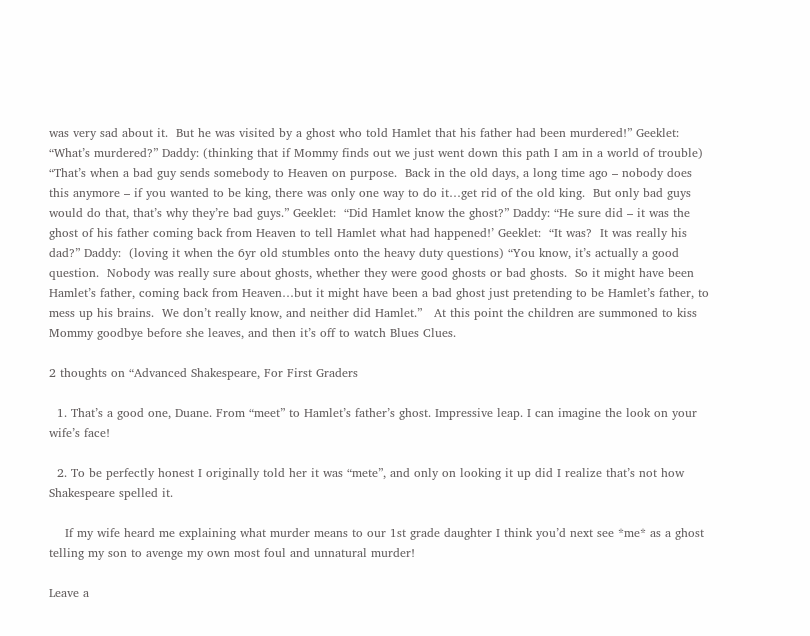was very sad about it.  But he was visited by a ghost who told Hamlet that his father had been murdered!” Geeklet:  “What’s murdered?” Daddy: (thinking that if Mommy finds out we just went down this path I am in a world of trouble)  “That’s when a bad guy sends somebody to Heaven on purpose.  Back in the old days, a long time ago – nobody does this anymore – if you wanted to be king, there was only one way to do it…get rid of the old king.  But only bad guys would do that, that’s why they’re bad guys.” Geeklet:  “Did Hamlet know the ghost?” Daddy: “He sure did – it was the ghost of his father coming back from Heaven to tell Hamlet what had happened!’ Geeklet:  “It was?  It was really his dad?” Daddy:  (loving it when the 6yr old stumbles onto the heavy duty questions) “You know, it’s actually a good question.  Nobody was really sure about ghosts, whether they were good ghosts or bad ghosts.  So it might have been Hamlet’s father, coming back from Heaven…but it might have been a bad ghost just pretending to be Hamlet’s father, to mess up his brains.  We don’t really know, and neither did Hamlet.”   At this point the children are summoned to kiss Mommy goodbye before she leaves, and then it’s off to watch Blues Clues.

2 thoughts on “Advanced Shakespeare, For First Graders

  1. That’s a good one, Duane. From “meet” to Hamlet’s father’s ghost. Impressive leap. I can imagine the look on your wife’s face!

  2. To be perfectly honest I originally told her it was “mete”, and only on looking it up did I realize that’s not how Shakespeare spelled it.

    If my wife heard me explaining what murder means to our 1st grade daughter I think you’d next see *me* as a ghost telling my son to avenge my own most foul and unnatural murder!

Leave a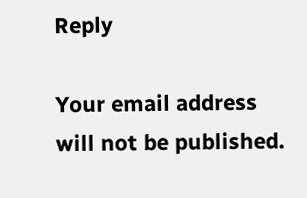Reply

Your email address will not be published.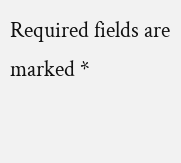Required fields are marked *